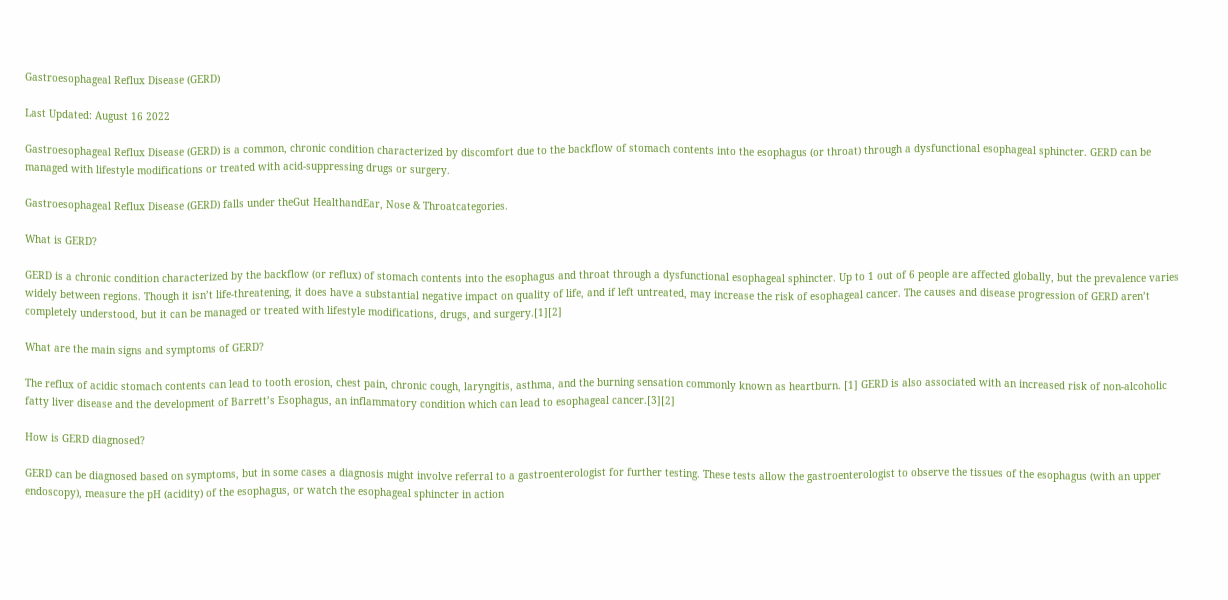Gastroesophageal Reflux Disease (GERD)

Last Updated: August 16 2022

Gastroesophageal Reflux Disease (GERD) is a common, chronic condition characterized by discomfort due to the backflow of stomach contents into the esophagus (or throat) through a dysfunctional esophageal sphincter. GERD can be managed with lifestyle modifications or treated with acid-suppressing drugs or surgery.

Gastroesophageal Reflux Disease (GERD) falls under theGut HealthandEar, Nose & Throatcategories.

What is GERD?

GERD is a chronic condition characterized by the backflow (or reflux) of stomach contents into the esophagus and throat through a dysfunctional esophageal sphincter. Up to 1 out of 6 people are affected globally, but the prevalence varies widely between regions. Though it isn’t life-threatening, it does have a substantial negative impact on quality of life, and if left untreated, may increase the risk of esophageal cancer. The causes and disease progression of GERD aren’t completely understood, but it can be managed or treated with lifestyle modifications, drugs, and surgery.[1][2]

What are the main signs and symptoms of GERD?

The reflux of acidic stomach contents can lead to tooth erosion, chest pain, chronic cough, laryngitis, asthma, and the burning sensation commonly known as heartburn. [1] GERD is also associated with an increased risk of non-alcoholic fatty liver disease and the development of Barrett’s Esophagus, an inflammatory condition which can lead to esophageal cancer.[3][2]

How is GERD diagnosed?

GERD can be diagnosed based on symptoms, but in some cases a diagnosis might involve referral to a gastroenterologist for further testing. These tests allow the gastroenterologist to observe the tissues of the esophagus (with an upper endoscopy), measure the pH (acidity) of the esophagus, or watch the esophageal sphincter in action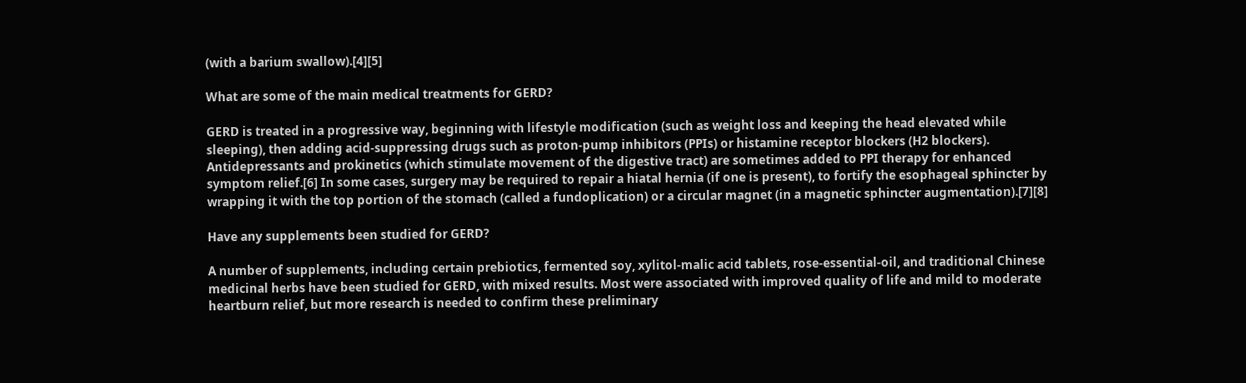(with a barium swallow).[4][5]

What are some of the main medical treatments for GERD?

GERD is treated in a progressive way, beginning with lifestyle modification (such as weight loss and keeping the head elevated while sleeping), then adding acid-suppressing drugs such as proton-pump inhibitors (PPIs) or histamine receptor blockers (H2 blockers). Antidepressants and prokinetics (which stimulate movement of the digestive tract) are sometimes added to PPI therapy for enhanced symptom relief.[6] In some cases, surgery may be required to repair a hiatal hernia (if one is present), to fortify the esophageal sphincter by wrapping it with the top portion of the stomach (called a fundoplication) or a circular magnet (in a magnetic sphincter augmentation).[7][8]

Have any supplements been studied for GERD?

A number of supplements, including certain prebiotics, fermented soy, xylitol-malic acid tablets, rose-essential-oil, and traditional Chinese medicinal herbs have been studied for GERD, with mixed results. Most were associated with improved quality of life and mild to moderate heartburn relief, but more research is needed to confirm these preliminary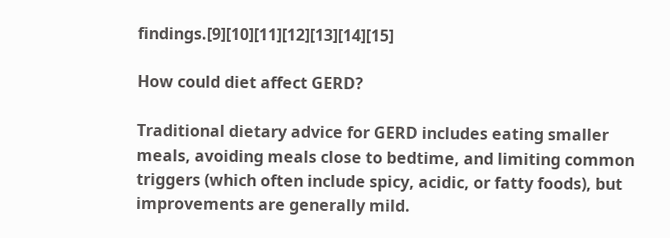findings.[9][10][11][12][13][14][15]

How could diet affect GERD?

Traditional dietary advice for GERD includes eating smaller meals, avoiding meals close to bedtime, and limiting common triggers (which often include spicy, acidic, or fatty foods), but improvements are generally mild.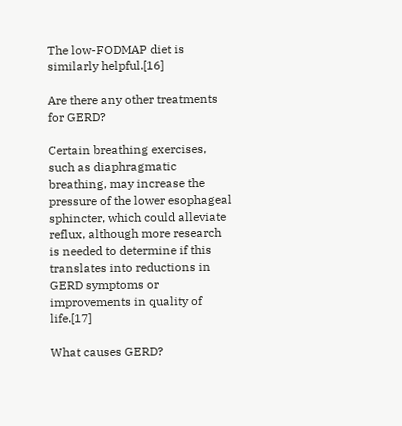The low-FODMAP diet is similarly helpful.[16]

Are there any other treatments for GERD?

Certain breathing exercises, such as diaphragmatic breathing, may increase the pressure of the lower esophageal sphincter, which could alleviate reflux, although more research is needed to determine if this translates into reductions in GERD symptoms or improvements in quality of life.[17]

What causes GERD?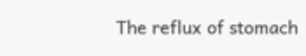The reflux of stomach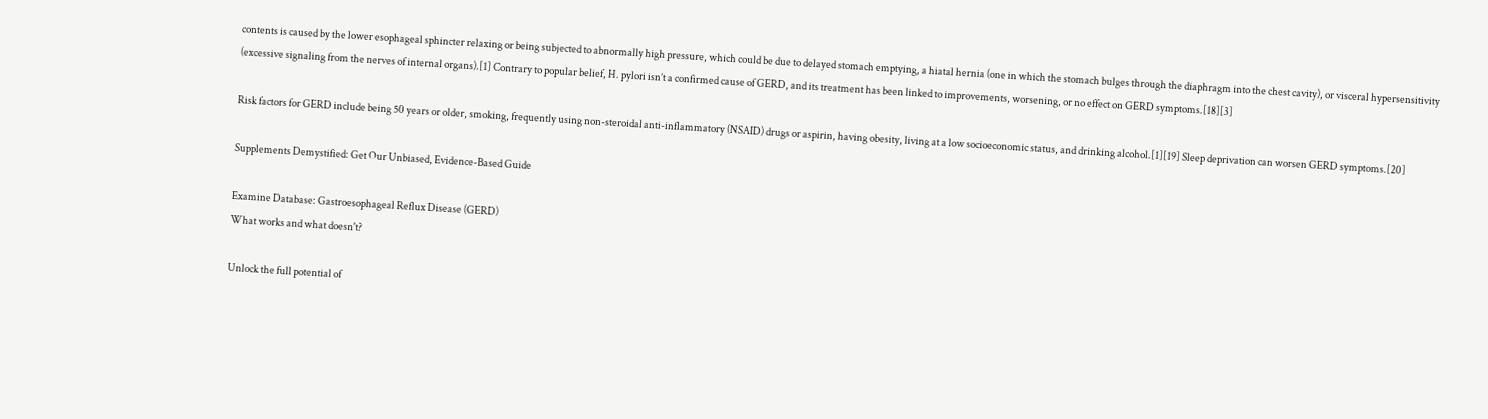contents is caused by the lower esophageal sphincter relaxing or being subjected to abnormally high pressure, which could be due to delayed stomach emptying, a hiatal hernia (one in which the stomach bulges through the diaphragm into the chest cavity), or visceral hypersensitivity (excessive signaling from the nerves of internal organs).[1] Contrary to popular belief, H. pylori isn’t a confirmed cause of GERD, and its treatment has been linked to improvements, worsening, or no effect on GERD symptoms.[18][3]

Risk factors for GERD include being 50 years or older, smoking, frequently using non-steroidal anti-inflammatory (NSAID) drugs or aspirin, having obesity, living at a low socioeconomic status, and drinking alcohol.[1][19] Sleep deprivation can worsen GERD symptoms.[20]

Supplements Demystified: Get Our Unbiased, Evidence-Based Guide

Examine Database: Gastroesophageal Reflux Disease (GERD)
What works and what doesn't?

Unlock the full potential of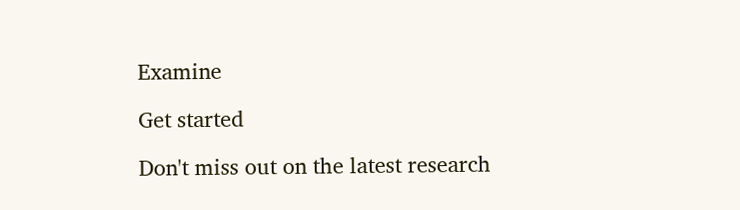Examine

Get started

Don't miss out on the latest research